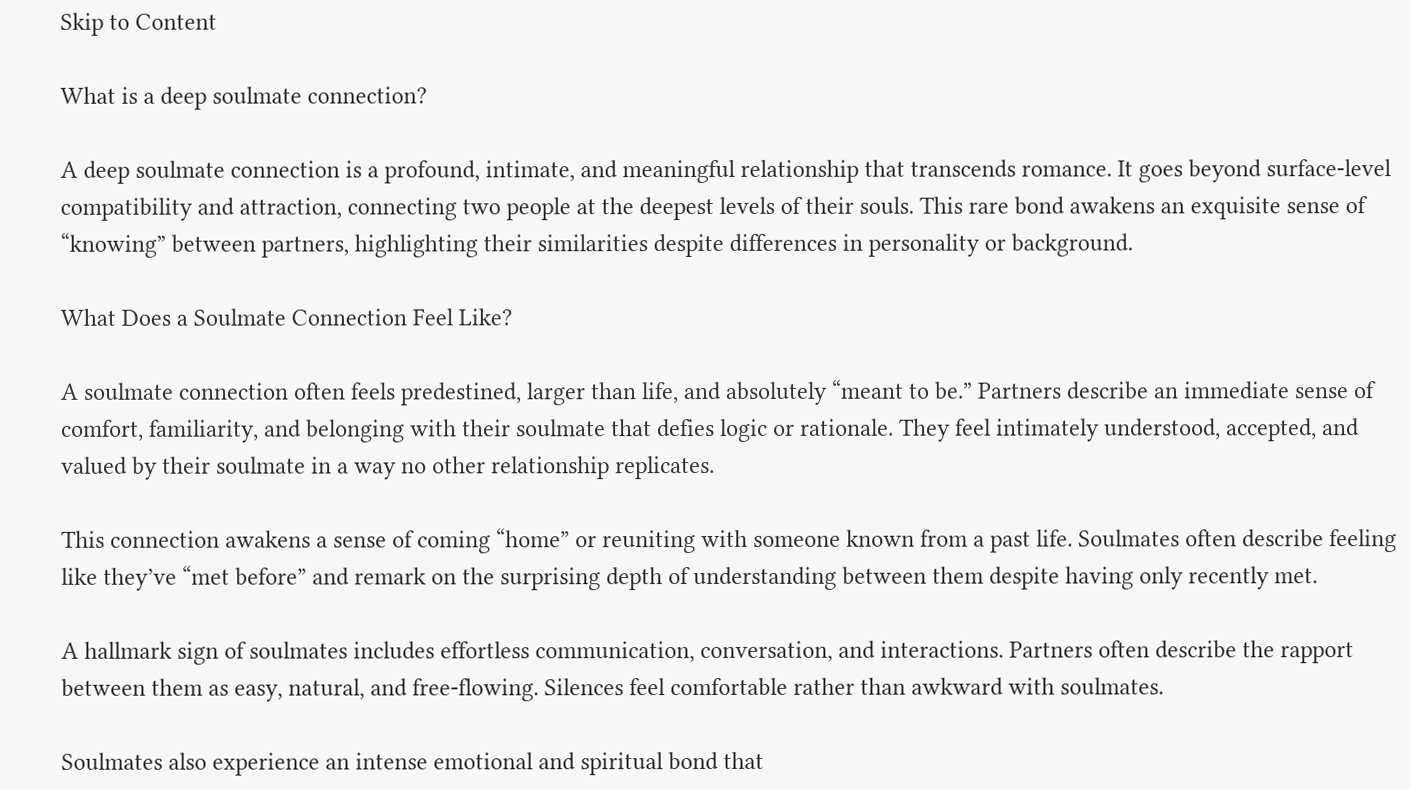Skip to Content

What is a deep soulmate connection?

A deep soulmate connection is a profound, intimate, and meaningful relationship that transcends romance. It goes beyond surface-level compatibility and attraction, connecting two people at the deepest levels of their souls. This rare bond awakens an exquisite sense of “knowing” between partners, highlighting their similarities despite differences in personality or background.

What Does a Soulmate Connection Feel Like?

A soulmate connection often feels predestined, larger than life, and absolutely “meant to be.” Partners describe an immediate sense of comfort, familiarity, and belonging with their soulmate that defies logic or rationale. They feel intimately understood, accepted, and valued by their soulmate in a way no other relationship replicates.

This connection awakens a sense of coming “home” or reuniting with someone known from a past life. Soulmates often describe feeling like they’ve “met before” and remark on the surprising depth of understanding between them despite having only recently met.

A hallmark sign of soulmates includes effortless communication, conversation, and interactions. Partners often describe the rapport between them as easy, natural, and free-flowing. Silences feel comfortable rather than awkward with soulmates.

Soulmates also experience an intense emotional and spiritual bond that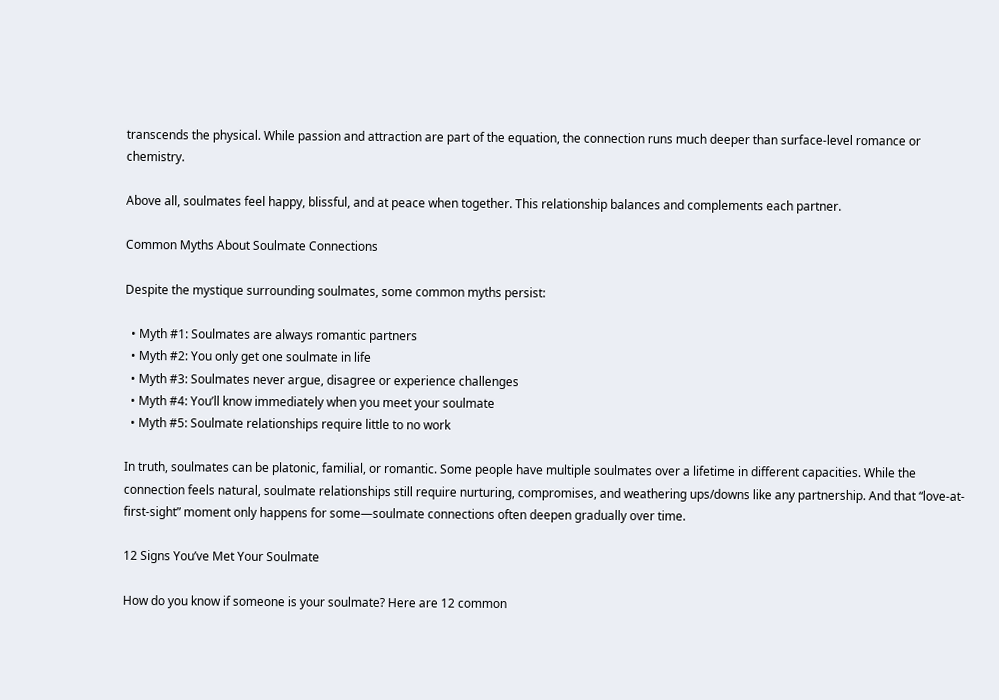transcends the physical. While passion and attraction are part of the equation, the connection runs much deeper than surface-level romance or chemistry.

Above all, soulmates feel happy, blissful, and at peace when together. This relationship balances and complements each partner.

Common Myths About Soulmate Connections

Despite the mystique surrounding soulmates, some common myths persist:

  • Myth #1: Soulmates are always romantic partners
  • Myth #2: You only get one soulmate in life
  • Myth #3: Soulmates never argue, disagree or experience challenges
  • Myth #4: You’ll know immediately when you meet your soulmate
  • Myth #5: Soulmate relationships require little to no work

In truth, soulmates can be platonic, familial, or romantic. Some people have multiple soulmates over a lifetime in different capacities. While the connection feels natural, soulmate relationships still require nurturing, compromises, and weathering ups/downs like any partnership. And that “love-at-first-sight” moment only happens for some—soulmate connections often deepen gradually over time.

12 Signs You’ve Met Your Soulmate

How do you know if someone is your soulmate? Here are 12 common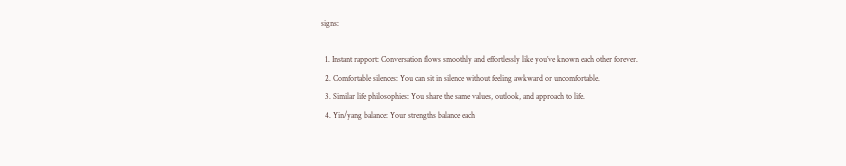signs:

  1. Instant rapport: Conversation flows smoothly and effortlessly like you’ve known each other forever.
  2. Comfortable silences: You can sit in silence without feeling awkward or uncomfortable.
  3. Similar life philosophies: You share the same values, outlook, and approach to life.
  4. Yin/yang balance: Your strengths balance each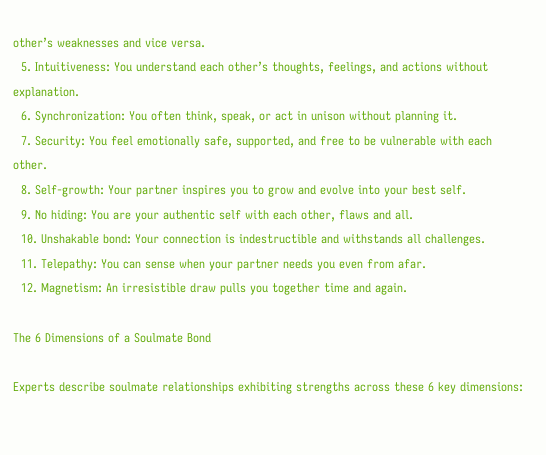other’s weaknesses and vice versa.
  5. Intuitiveness: You understand each other’s thoughts, feelings, and actions without explanation.
  6. Synchronization: You often think, speak, or act in unison without planning it.
  7. Security: You feel emotionally safe, supported, and free to be vulnerable with each other.
  8. Self-growth: Your partner inspires you to grow and evolve into your best self.
  9. No hiding: You are your authentic self with each other, flaws and all.
  10. Unshakable bond: Your connection is indestructible and withstands all challenges.
  11. Telepathy: You can sense when your partner needs you even from afar.
  12. Magnetism: An irresistible draw pulls you together time and again.

The 6 Dimensions of a Soulmate Bond

Experts describe soulmate relationships exhibiting strengths across these 6 key dimensions: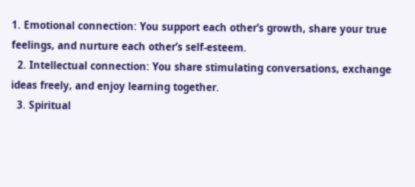1. Emotional connection: You support each other’s growth, share your true feelings, and nurture each other’s self-esteem.
  2. Intellectual connection: You share stimulating conversations, exchange ideas freely, and enjoy learning together.
  3. Spiritual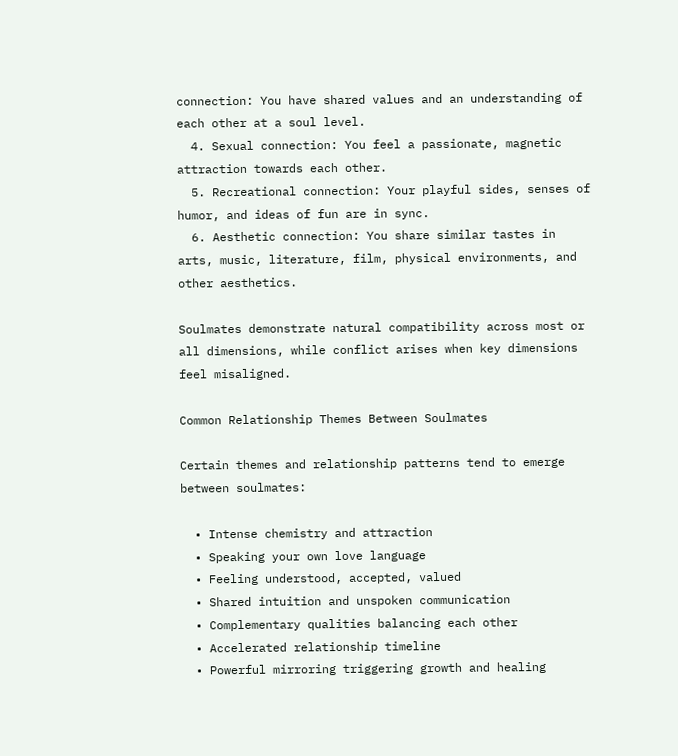connection: You have shared values and an understanding of each other at a soul level.
  4. Sexual connection: You feel a passionate, magnetic attraction towards each other.
  5. Recreational connection: Your playful sides, senses of humor, and ideas of fun are in sync.
  6. Aesthetic connection: You share similar tastes in arts, music, literature, film, physical environments, and other aesthetics.

Soulmates demonstrate natural compatibility across most or all dimensions, while conflict arises when key dimensions feel misaligned.

Common Relationship Themes Between Soulmates

Certain themes and relationship patterns tend to emerge between soulmates:

  • Intense chemistry and attraction
  • Speaking your own love language
  • Feeling understood, accepted, valued
  • Shared intuition and unspoken communication
  • Complementary qualities balancing each other
  • Accelerated relationship timeline
  • Powerful mirroring triggering growth and healing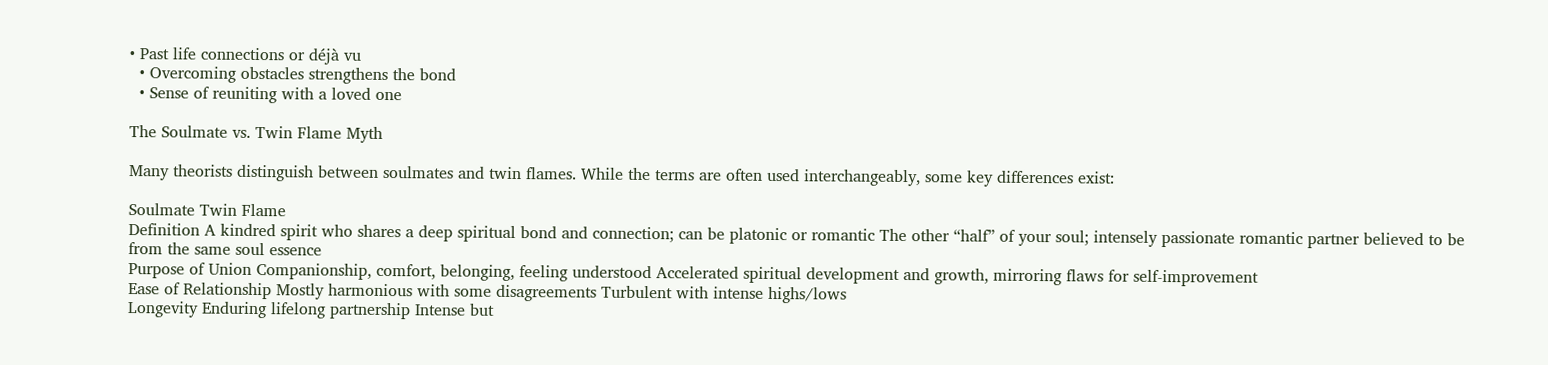• Past life connections or déjà vu
  • Overcoming obstacles strengthens the bond
  • Sense of reuniting with a loved one

The Soulmate vs. Twin Flame Myth

Many theorists distinguish between soulmates and twin flames. While the terms are often used interchangeably, some key differences exist:

Soulmate Twin Flame
Definition A kindred spirit who shares a deep spiritual bond and connection; can be platonic or romantic The other “half” of your soul; intensely passionate romantic partner believed to be from the same soul essence
Purpose of Union Companionship, comfort, belonging, feeling understood Accelerated spiritual development and growth, mirroring flaws for self-improvement
Ease of Relationship Mostly harmonious with some disagreements Turbulent with intense highs/lows
Longevity Enduring lifelong partnership Intense but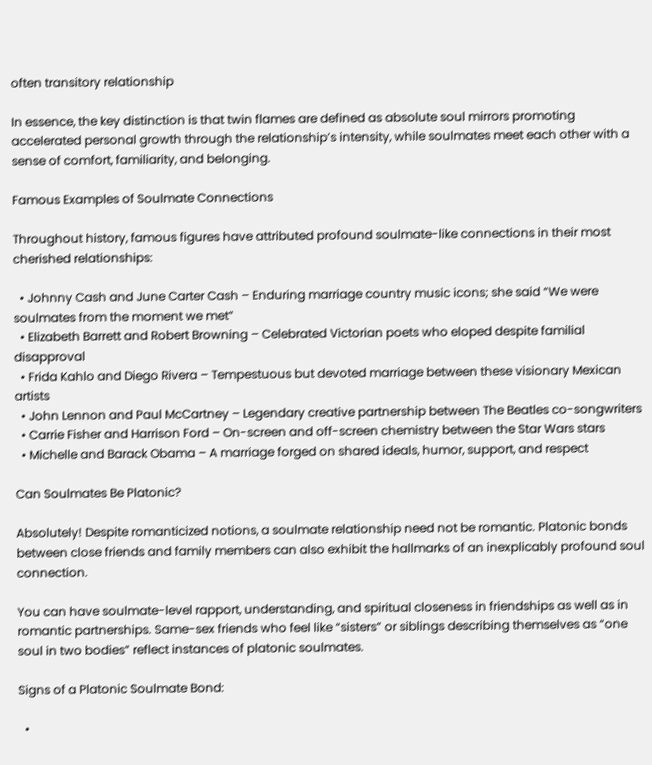often transitory relationship

In essence, the key distinction is that twin flames are defined as absolute soul mirrors promoting accelerated personal growth through the relationship’s intensity, while soulmates meet each other with a sense of comfort, familiarity, and belonging.

Famous Examples of Soulmate Connections

Throughout history, famous figures have attributed profound soulmate-like connections in their most cherished relationships:

  • Johnny Cash and June Carter Cash – Enduring marriage country music icons; she said “We were soulmates from the moment we met”
  • Elizabeth Barrett and Robert Browning – Celebrated Victorian poets who eloped despite familial disapproval
  • Frida Kahlo and Diego Rivera – Tempestuous but devoted marriage between these visionary Mexican artists
  • John Lennon and Paul McCartney – Legendary creative partnership between The Beatles co-songwriters
  • Carrie Fisher and Harrison Ford – On-screen and off-screen chemistry between the Star Wars stars
  • Michelle and Barack Obama – A marriage forged on shared ideals, humor, support, and respect

Can Soulmates Be Platonic?

Absolutely! Despite romanticized notions, a soulmate relationship need not be romantic. Platonic bonds between close friends and family members can also exhibit the hallmarks of an inexplicably profound soul connection.

You can have soulmate-level rapport, understanding, and spiritual closeness in friendships as well as in romantic partnerships. Same-sex friends who feel like “sisters” or siblings describing themselves as “one soul in two bodies” reflect instances of platonic soulmates.

Signs of a Platonic Soulmate Bond:

  •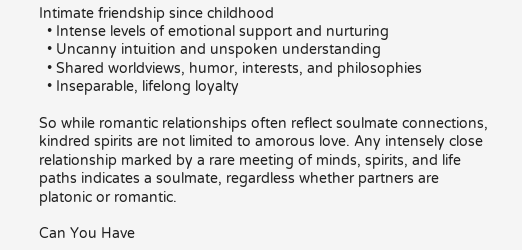Intimate friendship since childhood
  • Intense levels of emotional support and nurturing
  • Uncanny intuition and unspoken understanding
  • Shared worldviews, humor, interests, and philosophies
  • Inseparable, lifelong loyalty

So while romantic relationships often reflect soulmate connections, kindred spirits are not limited to amorous love. Any intensely close relationship marked by a rare meeting of minds, spirits, and life paths indicates a soulmate, regardless whether partners are platonic or romantic.

Can You Have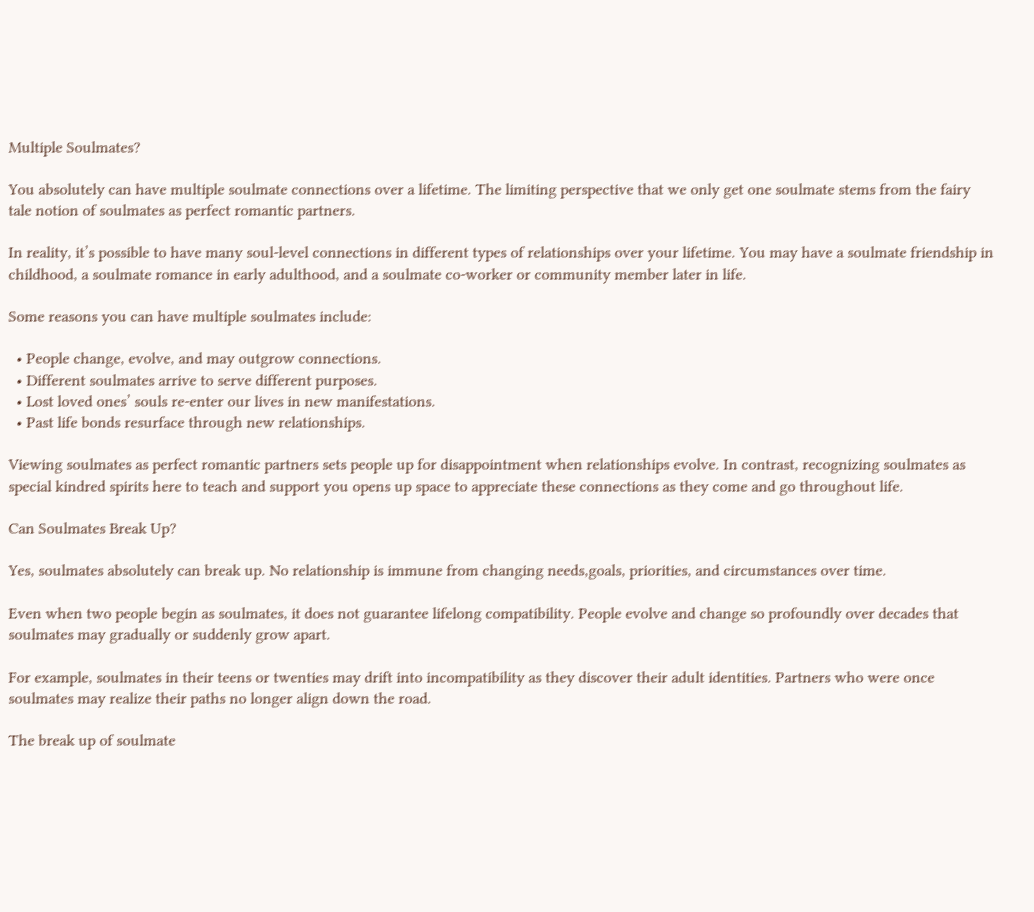Multiple Soulmates?

You absolutely can have multiple soulmate connections over a lifetime. The limiting perspective that we only get one soulmate stems from the fairy tale notion of soulmates as perfect romantic partners.

In reality, it’s possible to have many soul-level connections in different types of relationships over your lifetime. You may have a soulmate friendship in childhood, a soulmate romance in early adulthood, and a soulmate co-worker or community member later in life.

Some reasons you can have multiple soulmates include:

  • People change, evolve, and may outgrow connections.
  • Different soulmates arrive to serve different purposes.
  • Lost loved ones’ souls re-enter our lives in new manifestations.
  • Past life bonds resurface through new relationships.

Viewing soulmates as perfect romantic partners sets people up for disappointment when relationships evolve. In contrast, recognizing soulmates as special kindred spirits here to teach and support you opens up space to appreciate these connections as they come and go throughout life.

Can Soulmates Break Up?

Yes, soulmates absolutely can break up. No relationship is immune from changing needs,goals, priorities, and circumstances over time.

Even when two people begin as soulmates, it does not guarantee lifelong compatibility. People evolve and change so profoundly over decades that soulmates may gradually or suddenly grow apart.

For example, soulmates in their teens or twenties may drift into incompatibility as they discover their adult identities. Partners who were once soulmates may realize their paths no longer align down the road.

The break up of soulmate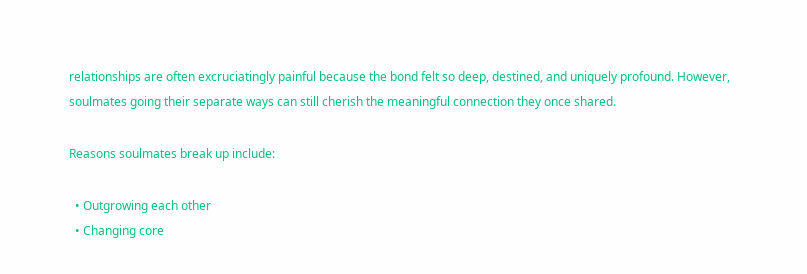relationships are often excruciatingly painful because the bond felt so deep, destined, and uniquely profound. However, soulmates going their separate ways can still cherish the meaningful connection they once shared.

Reasons soulmates break up include:

  • Outgrowing each other
  • Changing core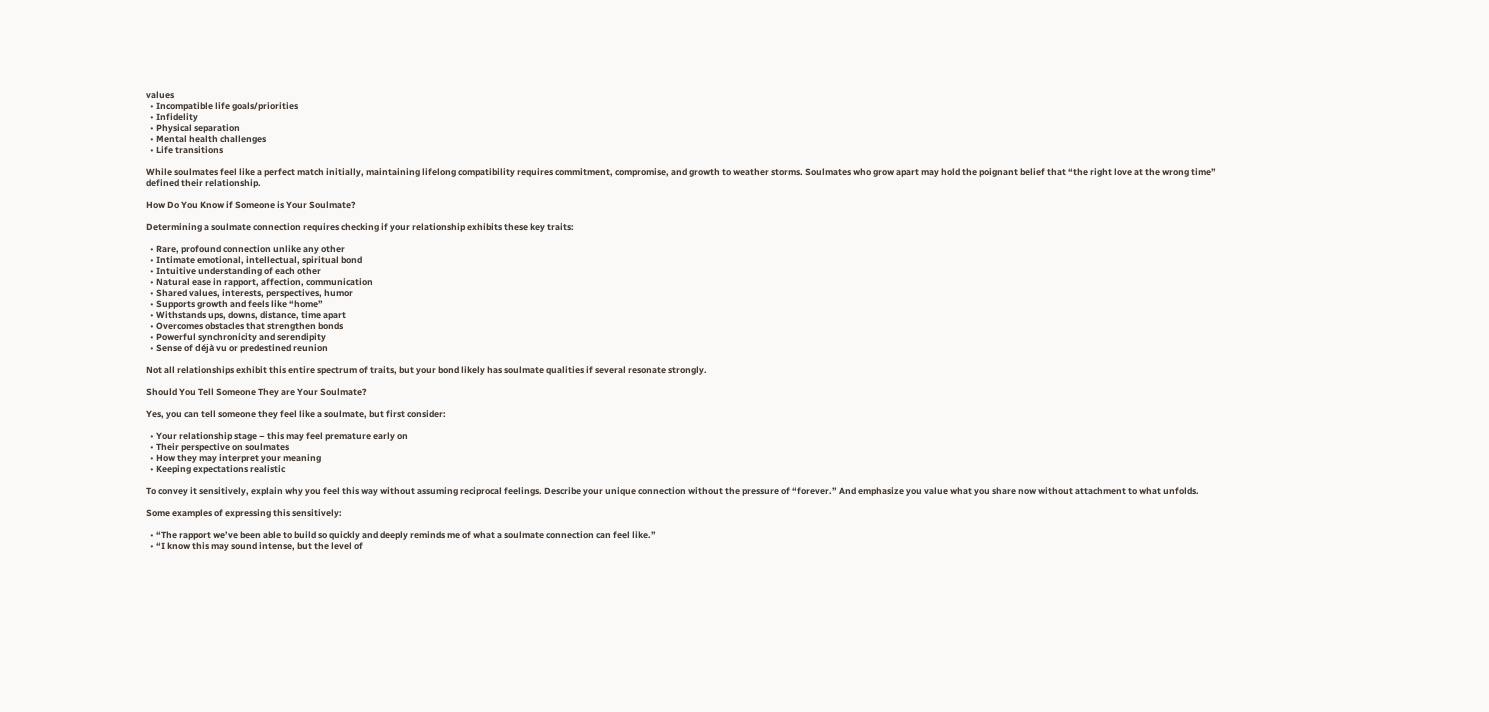values
  • Incompatible life goals/priorities
  • Infidelity
  • Physical separation
  • Mental health challenges
  • Life transitions

While soulmates feel like a perfect match initially, maintaining lifelong compatibility requires commitment, compromise, and growth to weather storms. Soulmates who grow apart may hold the poignant belief that “the right love at the wrong time” defined their relationship.

How Do You Know if Someone is Your Soulmate?

Determining a soulmate connection requires checking if your relationship exhibits these key traits:

  • Rare, profound connection unlike any other
  • Intimate emotional, intellectual, spiritual bond
  • Intuitive understanding of each other
  • Natural ease in rapport, affection, communication
  • Shared values, interests, perspectives, humor
  • Supports growth and feels like “home”
  • Withstands ups, downs, distance, time apart
  • Overcomes obstacles that strengthen bonds
  • Powerful synchronicity and serendipity
  • Sense of déjà vu or predestined reunion

Not all relationships exhibit this entire spectrum of traits, but your bond likely has soulmate qualities if several resonate strongly.

Should You Tell Someone They are Your Soulmate?

Yes, you can tell someone they feel like a soulmate, but first consider:

  • Your relationship stage – this may feel premature early on
  • Their perspective on soulmates
  • How they may interpret your meaning
  • Keeping expectations realistic

To convey it sensitively, explain why you feel this way without assuming reciprocal feelings. Describe your unique connection without the pressure of “forever.” And emphasize you value what you share now without attachment to what unfolds.

Some examples of expressing this sensitively:

  • “The rapport we’ve been able to build so quickly and deeply reminds me of what a soulmate connection can feel like.”
  • “I know this may sound intense, but the level of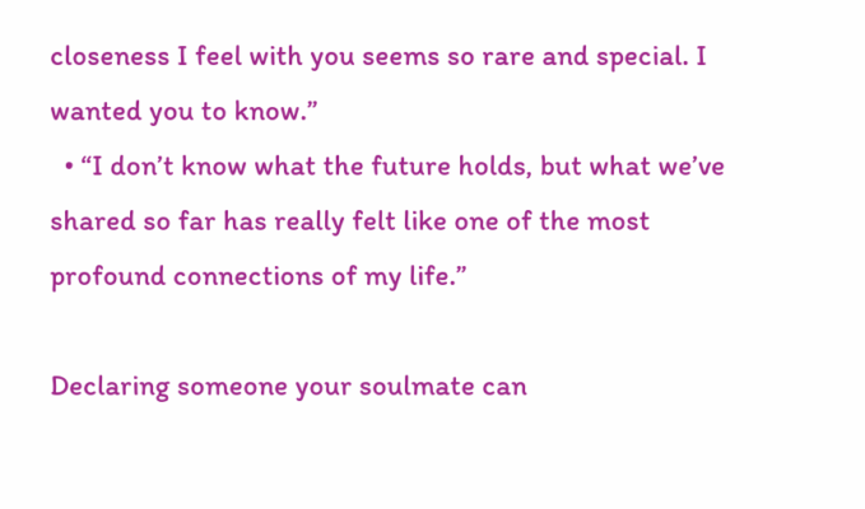closeness I feel with you seems so rare and special. I wanted you to know.”
  • “I don’t know what the future holds, but what we’ve shared so far has really felt like one of the most profound connections of my life.”

Declaring someone your soulmate can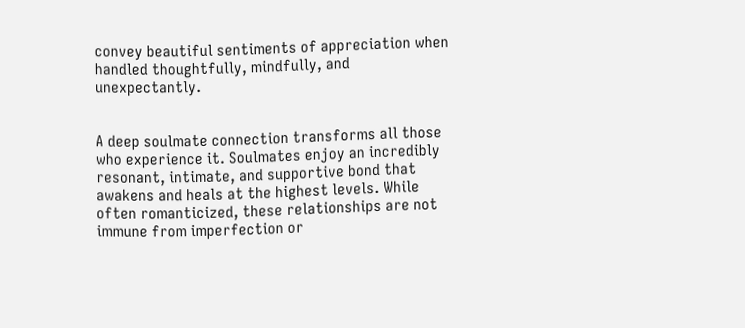convey beautiful sentiments of appreciation when handled thoughtfully, mindfully, and unexpectantly.


A deep soulmate connection transforms all those who experience it. Soulmates enjoy an incredibly resonant, intimate, and supportive bond that awakens and heals at the highest levels. While often romanticized, these relationships are not immune from imperfection or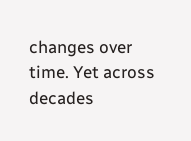changes over time. Yet across decades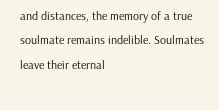and distances, the memory of a true soulmate remains indelible. Soulmates leave their eternal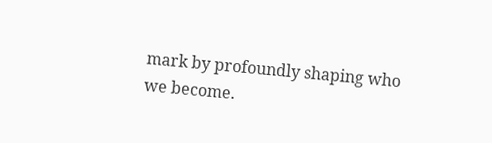mark by profoundly shaping who we become.